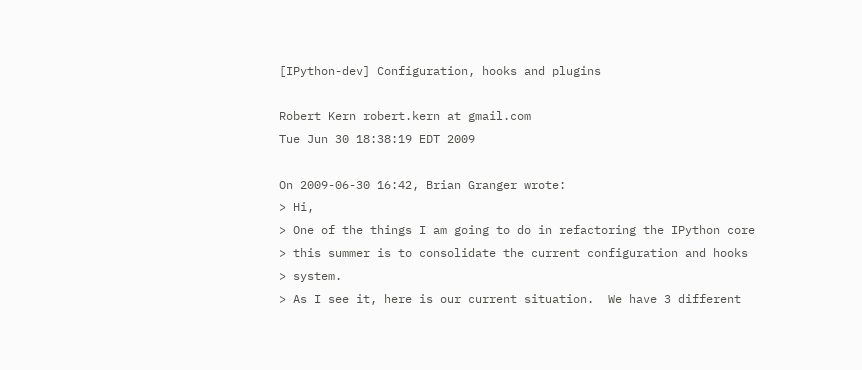[IPython-dev] Configuration, hooks and plugins

Robert Kern robert.kern at gmail.com
Tue Jun 30 18:38:19 EDT 2009

On 2009-06-30 16:42, Brian Granger wrote:
> Hi,
> One of the things I am going to do in refactoring the IPython core
> this summer is to consolidate the current configuration and hooks
> system.
> As I see it, here is our current situation.  We have 3 different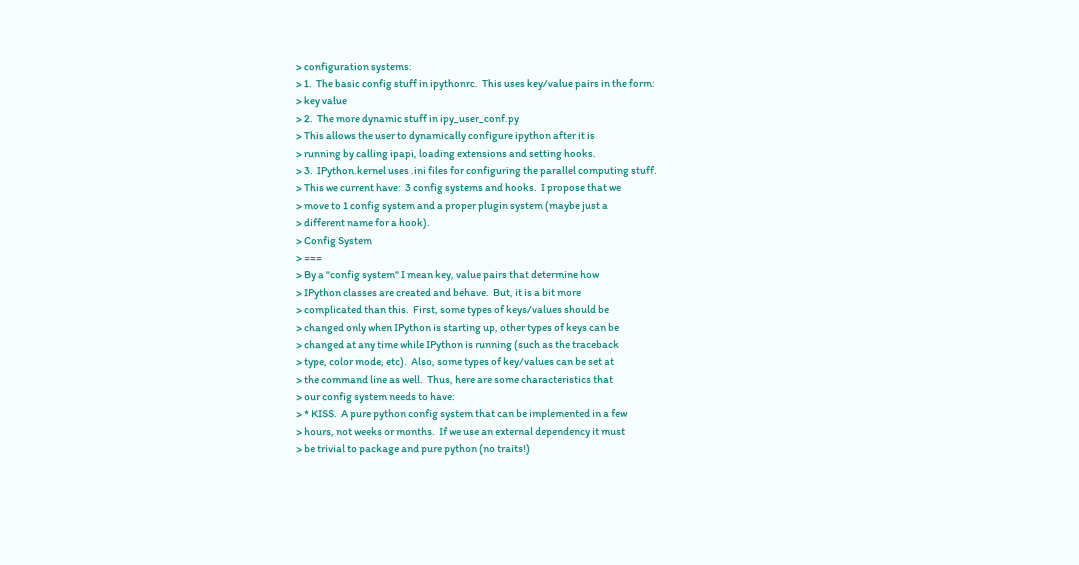> configuration systems:
> 1.  The basic config stuff in ipythonrc.  This uses key/value pairs in the form:
> key value
> 2.  The more dynamic stuff in ipy_user_conf.py
> This allows the user to dynamically configure ipython after it is
> running by calling ipapi, loading extensions and setting hooks.
> 3.  IPython.kernel uses .ini files for configuring the parallel computing stuff.
> This we current have:  3 config systems and hooks.  I propose that we
> move to 1 config system and a proper plugin system (maybe just a
> different name for a hook).
> Config System
> ===
> By a "config system" I mean key, value pairs that determine how
> IPython classes are created and behave.  But, it is a bit more
> complicated than this.  First, some types of keys/values should be
> changed only when IPython is starting up, other types of keys can be
> changed at any time while IPython is running (such as the traceback
> type, color mode, etc).  Also, some types of key/values can be set at
> the command line as well.  Thus, here are some characteristics that
> our config system needs to have:
> * KISS.  A pure python config system that can be implemented in a few
> hours, not weeks or months.  If we use an external dependency it must
> be trivial to package and pure python (no traits!)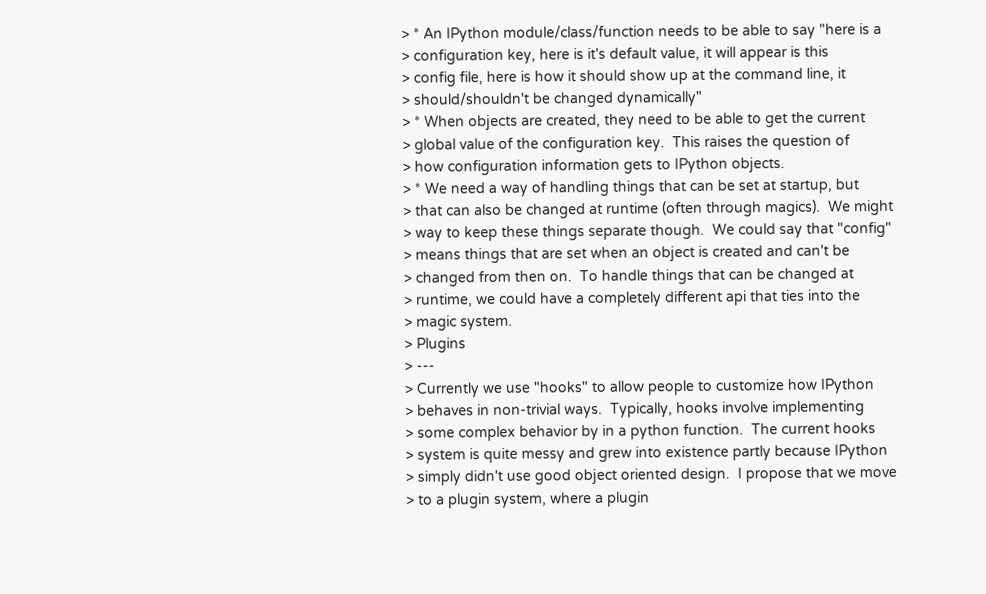> * An IPython module/class/function needs to be able to say "here is a
> configuration key, here is it's default value, it will appear is this
> config file, here is how it should show up at the command line, it
> should/shouldn't be changed dynamically"
> * When objects are created, they need to be able to get the current
> global value of the configuration key.  This raises the question of
> how configuration information gets to IPython objects.
> * We need a way of handling things that can be set at startup, but
> that can also be changed at runtime (often through magics).  We might
> way to keep these things separate though.  We could say that "config"
> means things that are set when an object is created and can't be
> changed from then on.  To handle things that can be changed at
> runtime, we could have a completely different api that ties into the
> magic system.
> Plugins
> ---
> Currently we use "hooks" to allow people to customize how IPython
> behaves in non-trivial ways.  Typically, hooks involve implementing
> some complex behavior by in a python function.  The current hooks
> system is quite messy and grew into existence partly because IPython
> simply didn't use good object oriented design.  I propose that we move
> to a plugin system, where a plugin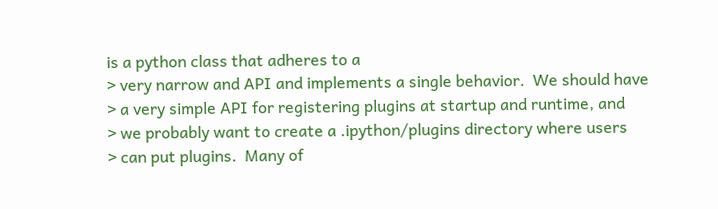is a python class that adheres to a
> very narrow and API and implements a single behavior.  We should have
> a very simple API for registering plugins at startup and runtime, and
> we probably want to create a .ipython/plugins directory where users
> can put plugins.  Many of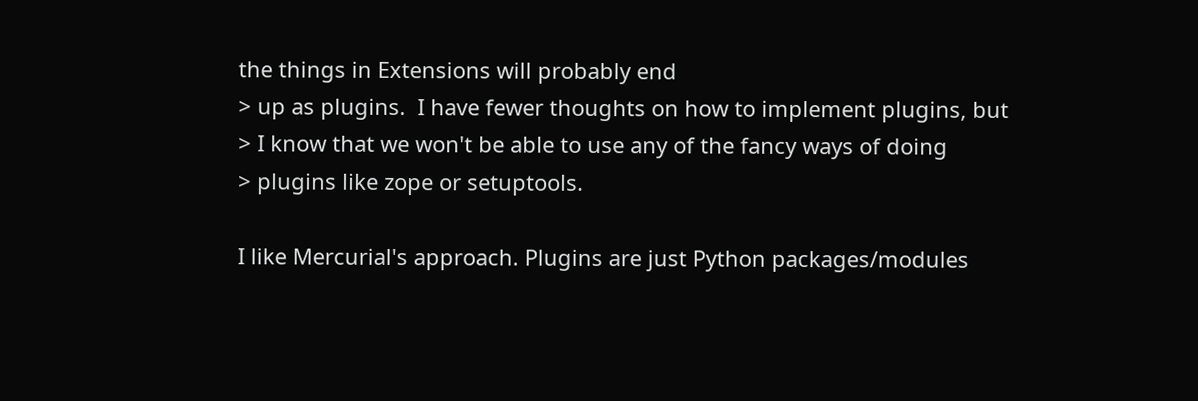the things in Extensions will probably end
> up as plugins.  I have fewer thoughts on how to implement plugins, but
> I know that we won't be able to use any of the fancy ways of doing
> plugins like zope or setuptools.

I like Mercurial's approach. Plugins are just Python packages/modules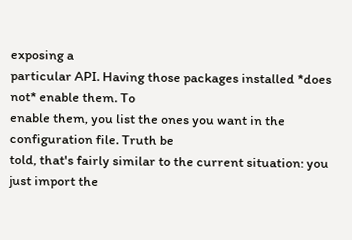exposing a
particular API. Having those packages installed *does not* enable them. To
enable them, you list the ones you want in the configuration file. Truth be
told, that's fairly similar to the current situation: you just import the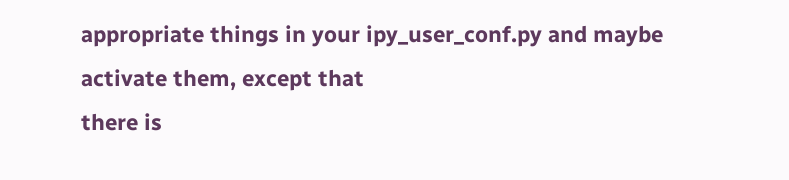appropriate things in your ipy_user_conf.py and maybe activate them, except that
there is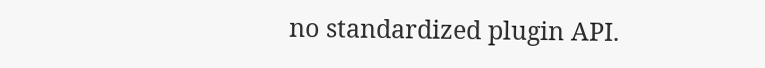no standardized plugin API.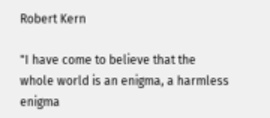Robert Kern

"I have come to believe that the whole world is an enigma, a harmless enigma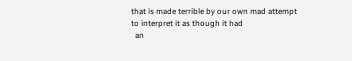that is made terrible by our own mad attempt to interpret it as though it had
  an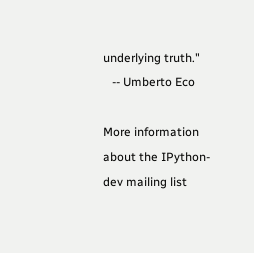underlying truth."
   -- Umberto Eco

More information about the IPython-dev mailing list